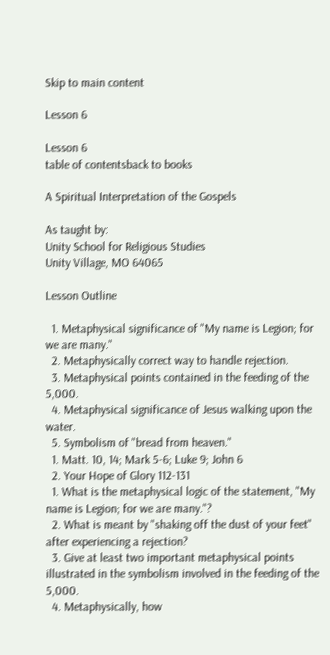Skip to main content

Lesson 6

Lesson 6
table of contentsback to books

A Spiritual Interpretation of the Gospels

As taught by:
Unity School for Religious Studies
Unity Village, MO 64065

Lesson Outline

  1. Metaphysical significance of "My name is Legion; for we are many."
  2. Metaphysically correct way to handle rejection.
  3. Metaphysical points contained in the feeding of the 5,000.
  4. Metaphysical significance of Jesus walking upon the water.
  5. Symbolism of "bread from heaven."
  1. Matt. 10, 14; Mark 5-6; Luke 9; John 6
  2. Your Hope of Glory 112-131
  1. What is the metaphysical logic of the statement, "My name is Legion; for we are many."?
  2. What is meant by "shaking off the dust of your feet" after experiencing a rejection?
  3. Give at least two important metaphysical points illustrated in the symbolism involved in the feeding of the 5,000.
  4. Metaphysically, how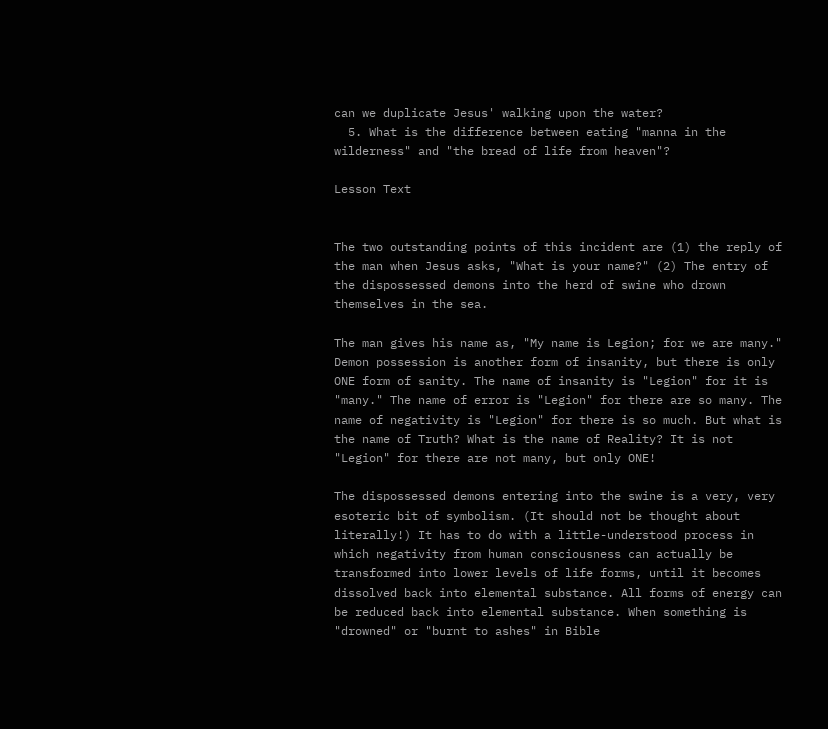can we duplicate Jesus' walking upon the water?
  5. What is the difference between eating "manna in the wilderness" and "the bread of life from heaven"?

Lesson Text


The two outstanding points of this incident are (1) the reply of the man when Jesus asks, "What is your name?" (2) The entry of the dispossessed demons into the herd of swine who drown themselves in the sea.

The man gives his name as, "My name is Legion; for we are many." Demon possession is another form of insanity, but there is only ONE form of sanity. The name of insanity is "Legion" for it is "many." The name of error is "Legion" for there are so many. The name of negativity is "Legion" for there is so much. But what is the name of Truth? What is the name of Reality? It is not "Legion" for there are not many, but only ONE!

The dispossessed demons entering into the swine is a very, very esoteric bit of symbolism. (It should not be thought about literally!) It has to do with a little-understood process in which negativity from human consciousness can actually be transformed into lower levels of life forms, until it becomes dissolved back into elemental substance. All forms of energy can be reduced back into elemental substance. When something is "drowned" or "burnt to ashes" in Bible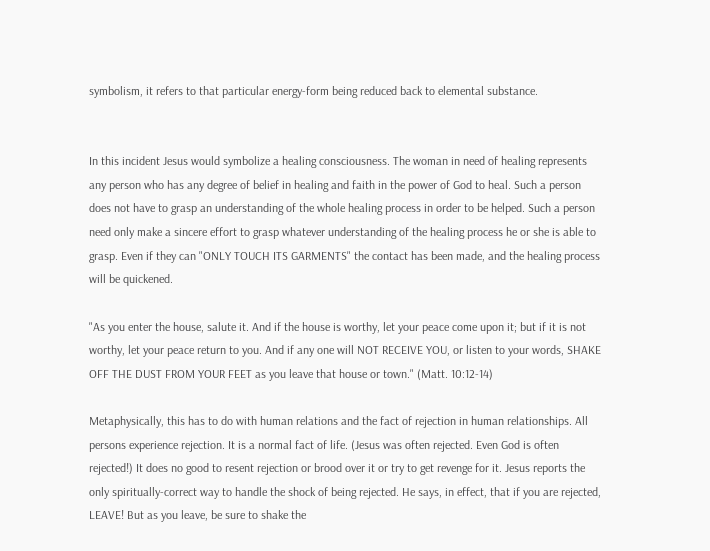symbolism, it refers to that particular energy-form being reduced back to elemental substance.


In this incident Jesus would symbolize a healing consciousness. The woman in need of healing represents any person who has any degree of belief in healing and faith in the power of God to heal. Such a person does not have to grasp an understanding of the whole healing process in order to be helped. Such a person need only make a sincere effort to grasp whatever understanding of the healing process he or she is able to grasp. Even if they can "ONLY TOUCH ITS GARMENTS" the contact has been made, and the healing process will be quickened.

"As you enter the house, salute it. And if the house is worthy, let your peace come upon it; but if it is not worthy, let your peace return to you. And if any one will NOT RECEIVE YOU, or listen to your words, SHAKE OFF THE DUST FROM YOUR FEET as you leave that house or town." (Matt. 10:12-14)

Metaphysically, this has to do with human relations and the fact of rejection in human relationships. All persons experience rejection. It is a normal fact of life. (Jesus was often rejected. Even God is often rejected!) It does no good to resent rejection or brood over it or try to get revenge for it. Jesus reports the only spiritually-correct way to handle the shock of being rejected. He says, in effect, that if you are rejected, LEAVE! But as you leave, be sure to shake the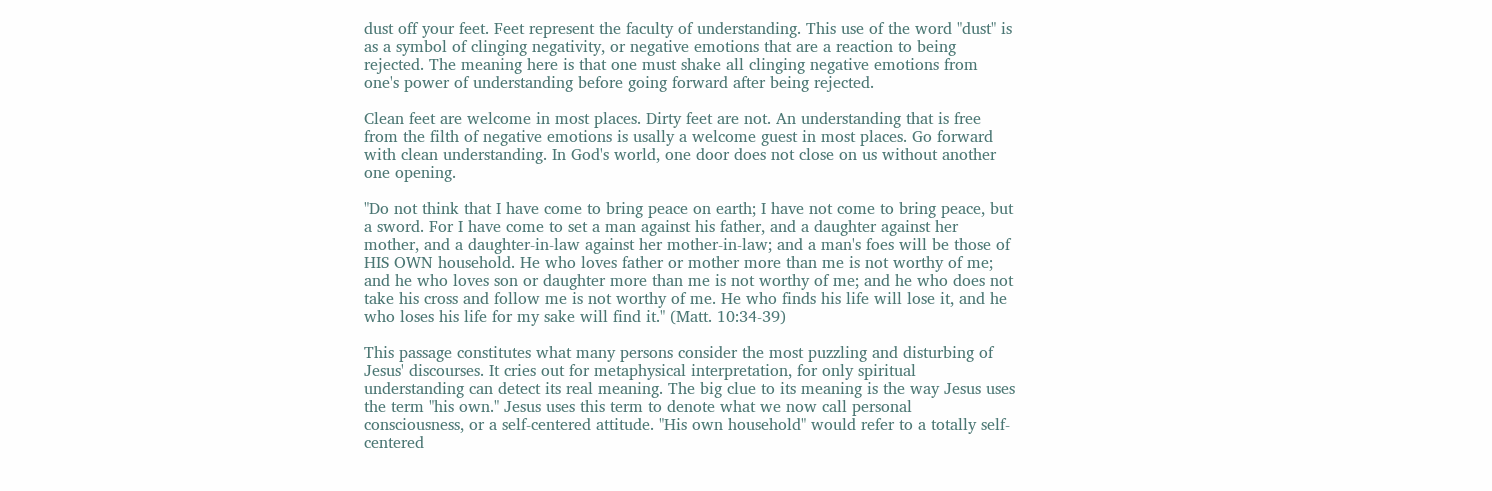dust off your feet. Feet represent the faculty of understanding. This use of the word "dust" is as a symbol of clinging negativity, or negative emotions that are a reaction to being rejected. The meaning here is that one must shake all clinging negative emotions from one's power of understanding before going forward after being rejected.

Clean feet are welcome in most places. Dirty feet are not. An understanding that is free from the filth of negative emotions is usally a welcome guest in most places. Go forward with clean understanding. In God's world, one door does not close on us without another one opening.

"Do not think that I have come to bring peace on earth; I have not come to bring peace, but a sword. For I have come to set a man against his father, and a daughter against her mother, and a daughter-in-law against her mother-in-law; and a man's foes will be those of HIS OWN household. He who loves father or mother more than me is not worthy of me; and he who loves son or daughter more than me is not worthy of me; and he who does not take his cross and follow me is not worthy of me. He who finds his life will lose it, and he who loses his life for my sake will find it." (Matt. 10:34-39)

This passage constitutes what many persons consider the most puzzling and disturbing of Jesus' discourses. It cries out for metaphysical interpretation, for only spiritual understanding can detect its real meaning. The big clue to its meaning is the way Jesus uses the term "his own." Jesus uses this term to denote what we now call personal consciousness, or a self-centered attitude. "His own household" would refer to a totally self-centered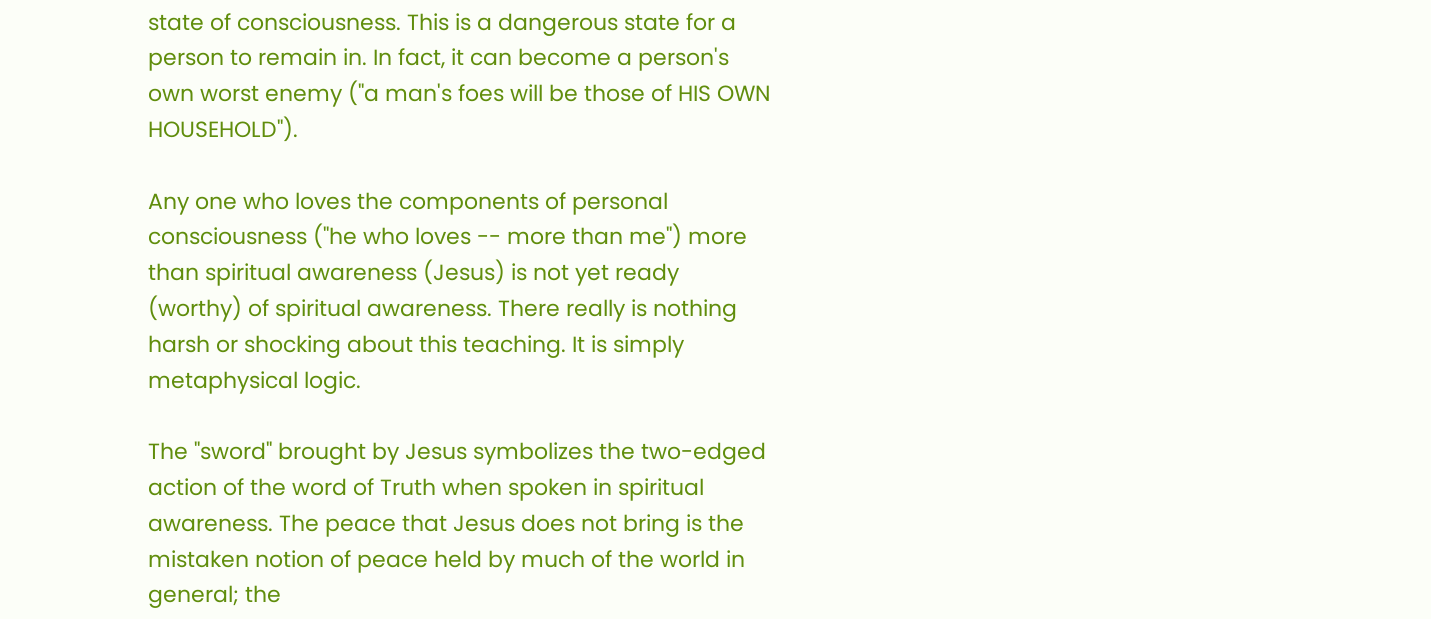state of consciousness. This is a dangerous state for a person to remain in. In fact, it can become a person's own worst enemy ("a man's foes will be those of HIS OWN HOUSEHOLD").

Any one who loves the components of personal consciousness ("he who loves -- more than me") more than spiritual awareness (Jesus) is not yet ready (worthy) of spiritual awareness. There really is nothing harsh or shocking about this teaching. It is simply metaphysical logic.

The "sword" brought by Jesus symbolizes the two-edged action of the word of Truth when spoken in spiritual awareness. The peace that Jesus does not bring is the mistaken notion of peace held by much of the world in general; the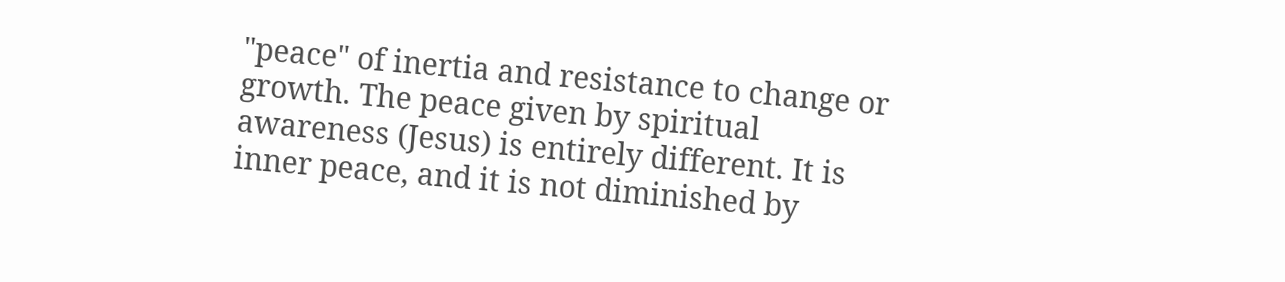"peace" of inertia and resistance to change or growth. The peace given by spiritual awareness (Jesus) is entirely different. It is inner peace, and it is not diminished by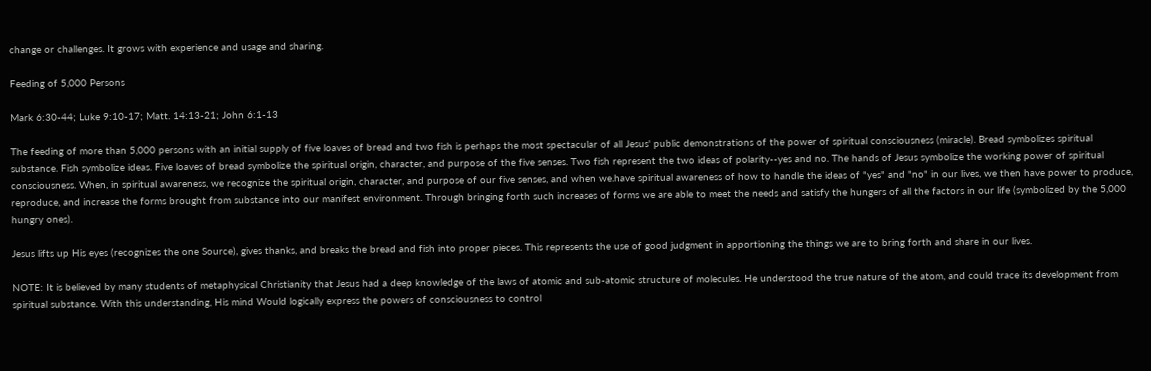change or challenges. It grows with experience and usage and sharing.

Feeding of 5,000 Persons

Mark 6:30-44; Luke 9:10-17; Matt. 14:13-21; John 6:1-13

The feeding of more than 5,000 persons with an initial supply of five loaves of bread and two fish is perhaps the most spectacular of all Jesus' public demonstrations of the power of spiritual consciousness (miracle). Bread symbolizes spiritual substance. Fish symbolize ideas. Five loaves of bread symbolize the spiritual origin, character, and purpose of the five senses. Two fish represent the two ideas of polarity--yes and no. The hands of Jesus symbolize the working power of spiritual consciousness. When, in spiritual awareness, we recognize the spiritual origin, character, and purpose of our five senses, and when we.have spiritual awareness of how to handle the ideas of "yes" and "no" in our lives, we then have power to produce, reproduce, and increase the forms brought from substance into our manifest environment. Through bringing forth such increases of forms we are able to meet the needs and satisfy the hungers of all the factors in our life (symbolized by the 5,000 hungry ones).

Jesus lifts up His eyes (recognizes the one Source), gives thanks, and breaks the bread and fish into proper pieces. This represents the use of good judgment in apportioning the things we are to bring forth and share in our lives.

NOTE: It is believed by many students of metaphysical Christianity that Jesus had a deep knowledge of the laws of atomic and sub-atomic structure of molecules. He understood the true nature of the atom, and could trace its development from spiritual substance. With this understanding, His mind Would logically express the powers of consciousness to control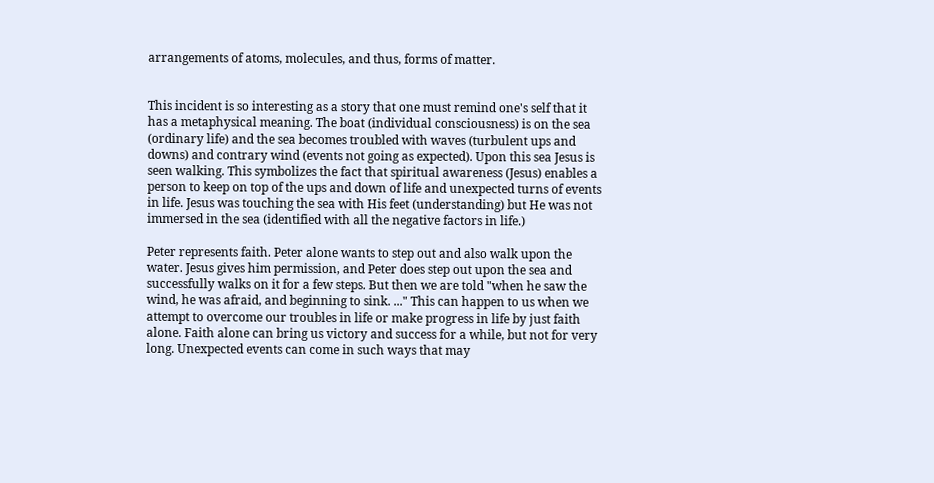arrangements of atoms, molecules, and thus, forms of matter.


This incident is so interesting as a story that one must remind one's self that it has a metaphysical meaning. The boat (individual consciousness) is on the sea (ordinary life) and the sea becomes troubled with waves (turbulent ups and downs) and contrary wind (events not going as expected). Upon this sea Jesus is seen walking. This symbolizes the fact that spiritual awareness (Jesus) enables a person to keep on top of the ups and down of life and unexpected turns of events in life. Jesus was touching the sea with His feet (understanding) but He was not immersed in the sea (identified with all the negative factors in life.)

Peter represents faith. Peter alone wants to step out and also walk upon the water. Jesus gives him permission, and Peter does step out upon the sea and successfully walks on it for a few steps. But then we are told "when he saw the wind, he was afraid, and beginning to sink. ..." This can happen to us when we attempt to overcome our troubles in life or make progress in life by just faith alone. Faith alone can bring us victory and success for a while, but not for very long. Unexpected events can come in such ways that may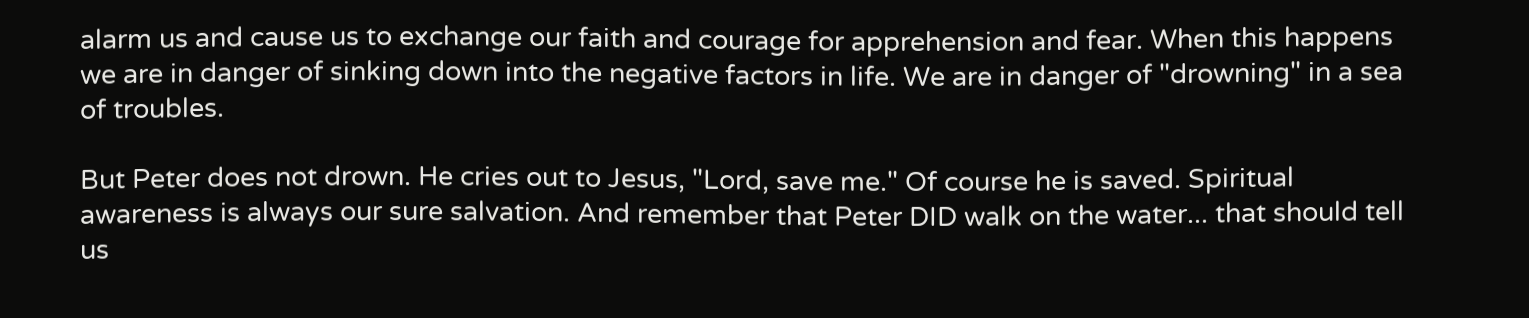alarm us and cause us to exchange our faith and courage for apprehension and fear. When this happens we are in danger of sinking down into the negative factors in life. We are in danger of "drowning" in a sea of troubles.

But Peter does not drown. He cries out to Jesus, "Lord, save me." Of course he is saved. Spiritual awareness is always our sure salvation. And remember that Peter DID walk on the water... that should tell us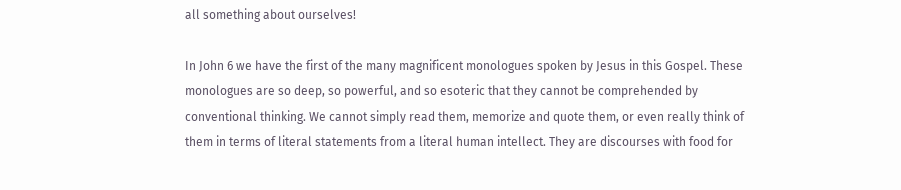all something about ourselves!

In John 6 we have the first of the many magnificent monologues spoken by Jesus in this Gospel. These monologues are so deep, so powerful, and so esoteric that they cannot be comprehended by conventional thinking. We cannot simply read them, memorize and quote them, or even really think of them in terms of literal statements from a literal human intellect. They are discourses with food for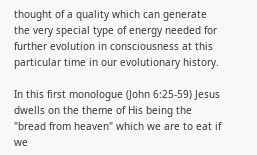thought of a quality which can generate the very special type of energy needed for further evolution in consciousness at this particular time in our evolutionary history.

In this first monologue (John 6:25-59) Jesus dwells on the theme of His being the "bread from heaven" which we are to eat if we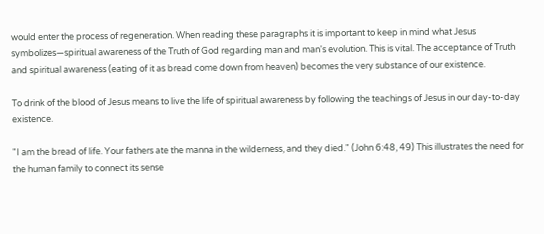would enter the process of regeneration. When reading these paragraphs it is important to keep in mind what Jesus symbolizes—spiritual awareness of the Truth of God regarding man and man's evolution. This is vital. The acceptance of Truth and spiritual awareness (eating of it as bread come down from heaven) becomes the very substance of our existence.

To drink of the blood of Jesus means to live the life of spiritual awareness by following the teachings of Jesus in our day-to-day existence.

"I am the bread of life. Your fathers ate the manna in the wilderness, and they died." (John 6:48, 49) This illustrates the need for the human family to connect its sense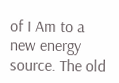of I Am to a new energy source. The old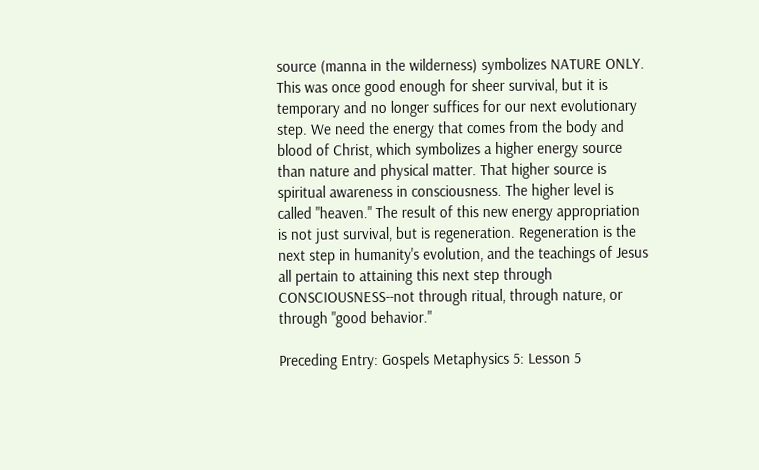source (manna in the wilderness) symbolizes NATURE ONLY. This was once good enough for sheer survival, but it is temporary and no longer suffices for our next evolutionary step. We need the energy that comes from the body and blood of Christ, which symbolizes a higher energy source than nature and physical matter. That higher source is spiritual awareness in consciousness. The higher level is called "heaven." The result of this new energy appropriation is not just survival, but is regeneration. Regeneration is the next step in humanity's evolution, and the teachings of Jesus all pertain to attaining this next step through CONSCIOUSNESS--not through ritual, through nature, or through "good behavior."

Preceding Entry: Gospels Metaphysics 5: Lesson 5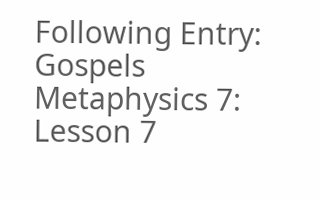Following Entry: Gospels Metaphysics 7: Lesson 7